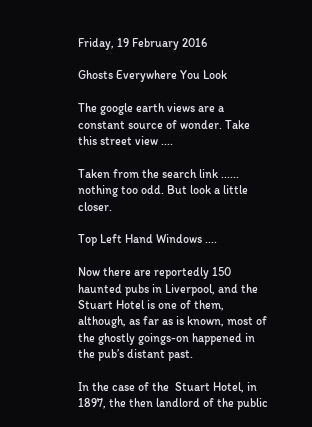Friday, 19 February 2016

Ghosts Everywhere You Look

The google earth views are a constant source of wonder. Take this street view ....

Taken from the search link ...... nothing too odd. But look a little closer.

Top Left Hand Windows ....

Now there are reportedly 150 haunted pubs in Liverpool, and the Stuart Hotel is one of them, although, as far as is known, most of the ghostly goings-on happened in the pub’s distant past.

In the case of the  Stuart Hotel, in 1897, the then landlord of the public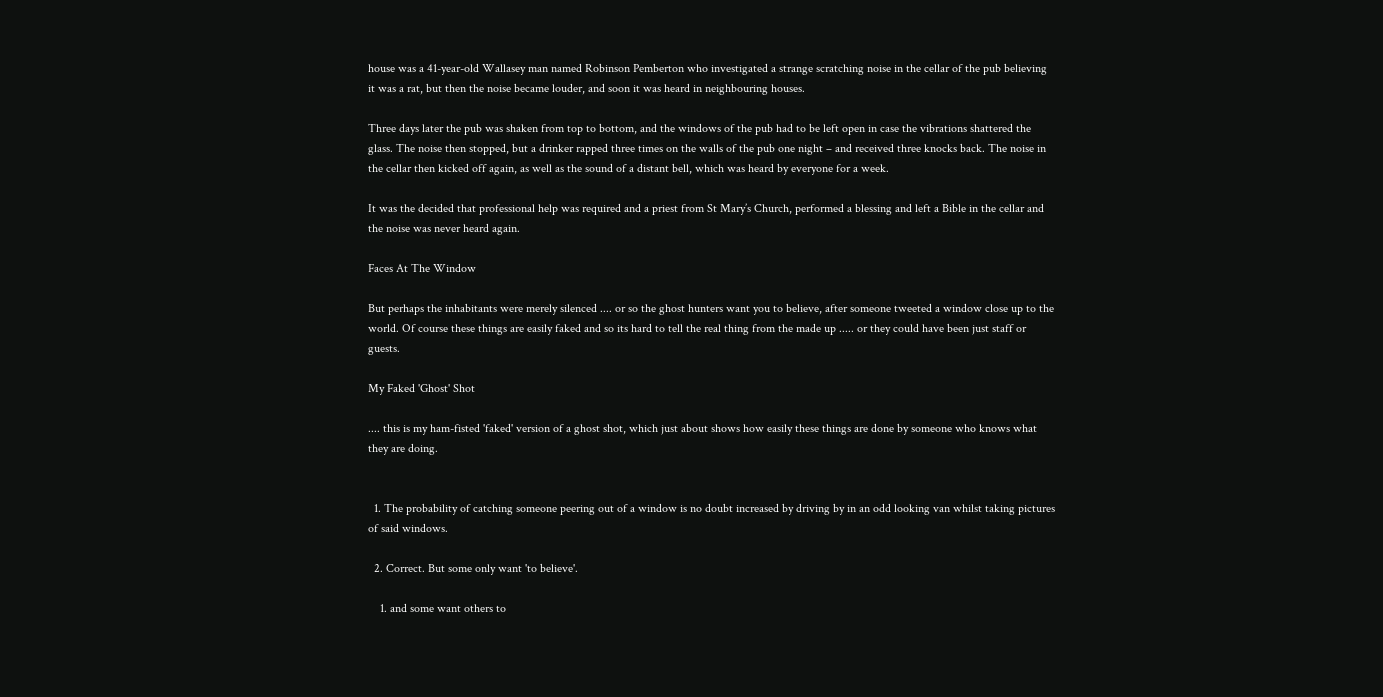house was a 41-year-old Wallasey man named Robinson Pemberton who investigated a strange scratching noise in the cellar of the pub believing it was a rat, but then the noise became louder, and soon it was heard in neighbouring houses.

Three days later the pub was shaken from top to bottom, and the windows of the pub had to be left open in case the vibrations shattered the glass. The noise then stopped, but a drinker rapped three times on the walls of the pub one night – and received three knocks back. The noise in the cellar then kicked off again, as well as the sound of a distant bell, which was heard by everyone for a week.

It was the decided that professional help was required and a priest from St Mary’s Church, performed a blessing and left a Bible in the cellar and the noise was never heard again.

Faces At The Window

But perhaps the inhabitants were merely silenced .... or so the ghost hunters want you to believe, after someone tweeted a window close up to the world. Of course these things are easily faked and so its hard to tell the real thing from the made up ..... or they could have been just staff or guests.

My Faked 'Ghost' Shot

.... this is my ham-fisted 'faked' version of a ghost shot, which just about shows how easily these things are done by someone who knows what they are doing.


  1. The probability of catching someone peering out of a window is no doubt increased by driving by in an odd looking van whilst taking pictures of said windows.

  2. Correct. But some only want 'to believe'.

    1. and some want others to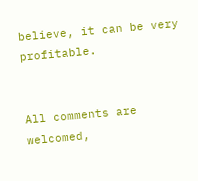believe, it can be very profitable.


All comments are welcomed,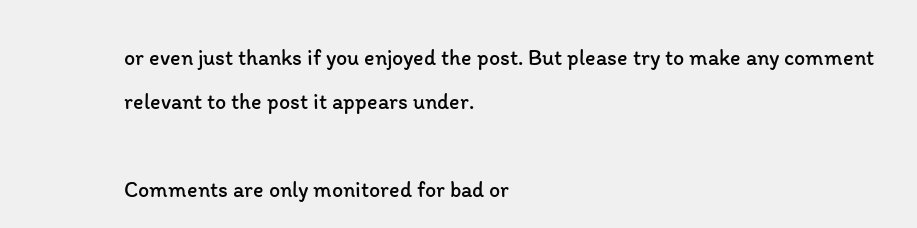or even just thanks if you enjoyed the post. But please try to make any comment relevant to the post it appears under.

Comments are only monitored for bad or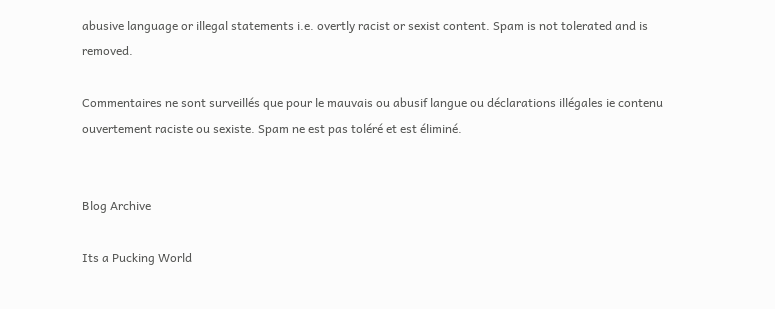abusive language or illegal statements i.e. overtly racist or sexist content. Spam is not tolerated and is removed.

Commentaires ne sont surveillés que pour le mauvais ou abusif langue ou déclarations illégales ie contenu ouvertement raciste ou sexiste. Spam ne est pas toléré et est éliminé.


Blog Archive

Its a Pucking World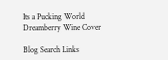Its a Pucking World
Dreamberry Wine Cover

Blog Search Links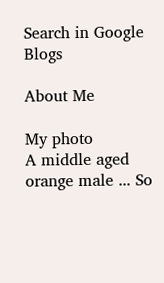Search in Google Blogs

About Me

My photo
A middle aged orange male ... So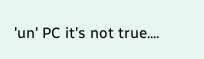'un' PC it's not true....